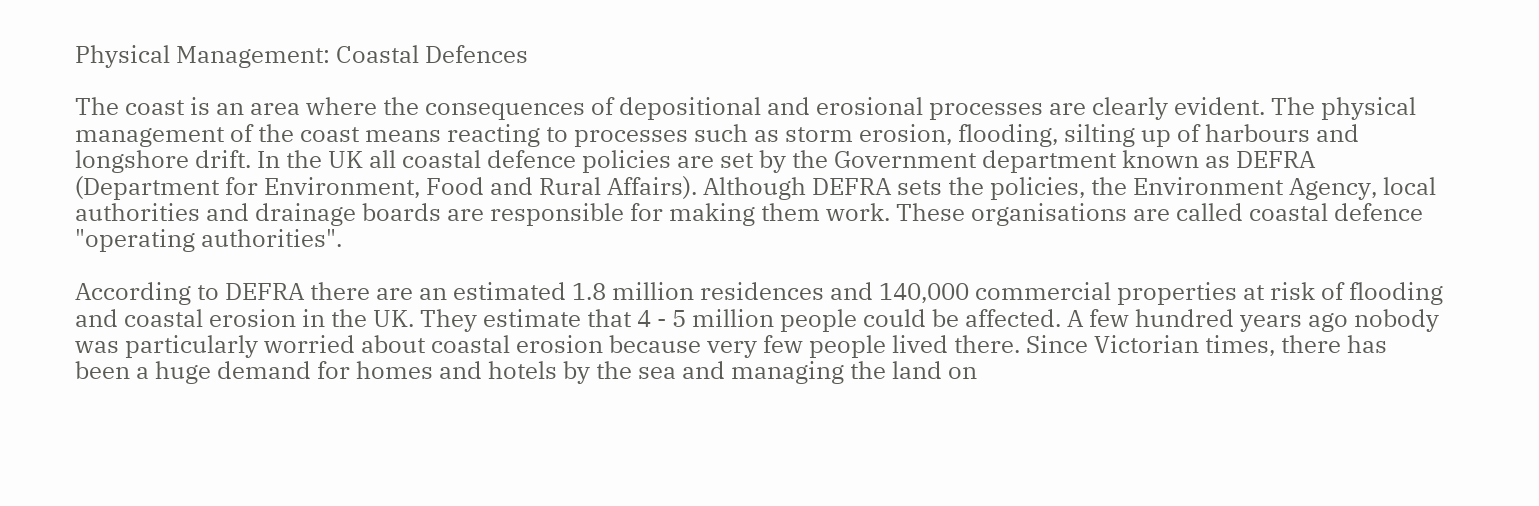Physical Management: Coastal Defences

The coast is an area where the consequences of depositional and erosional processes are clearly evident. The physical management of the coast means reacting to processes such as storm erosion, flooding, silting up of harbours and longshore drift. In the UK all coastal defence policies are set by the Government department known as DEFRA (Department for Environment, Food and Rural Affairs). Although DEFRA sets the policies, the Environment Agency, local authorities and drainage boards are responsible for making them work. These organisations are called coastal defence "operating authorities".

According to DEFRA there are an estimated 1.8 million residences and 140,000 commercial properties at risk of flooding and coastal erosion in the UK. They estimate that 4 - 5 million people could be affected. A few hundred years ago nobody was particularly worried about coastal erosion because very few people lived there. Since Victorian times, there has been a huge demand for homes and hotels by the sea and managing the land on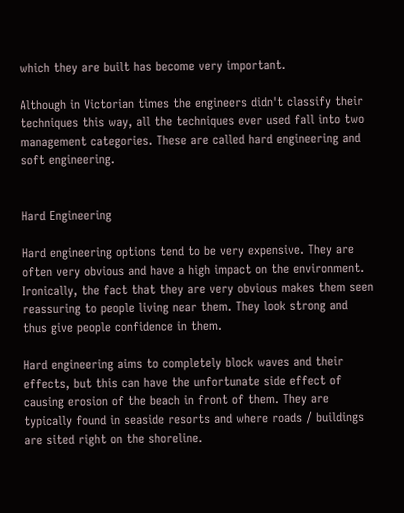which they are built has become very important.

Although in Victorian times the engineers didn't classify their techniques this way, all the techniques ever used fall into two management categories. These are called hard engineering and soft engineering.


Hard Engineering

Hard engineering options tend to be very expensive. They are often very obvious and have a high impact on the environment. Ironically, the fact that they are very obvious makes them seen reassuring to people living near them. They look strong and thus give people confidence in them.

Hard engineering aims to completely block waves and their effects, but this can have the unfortunate side effect of causing erosion of the beach in front of them. They are typically found in seaside resorts and where roads / buildings are sited right on the shoreline.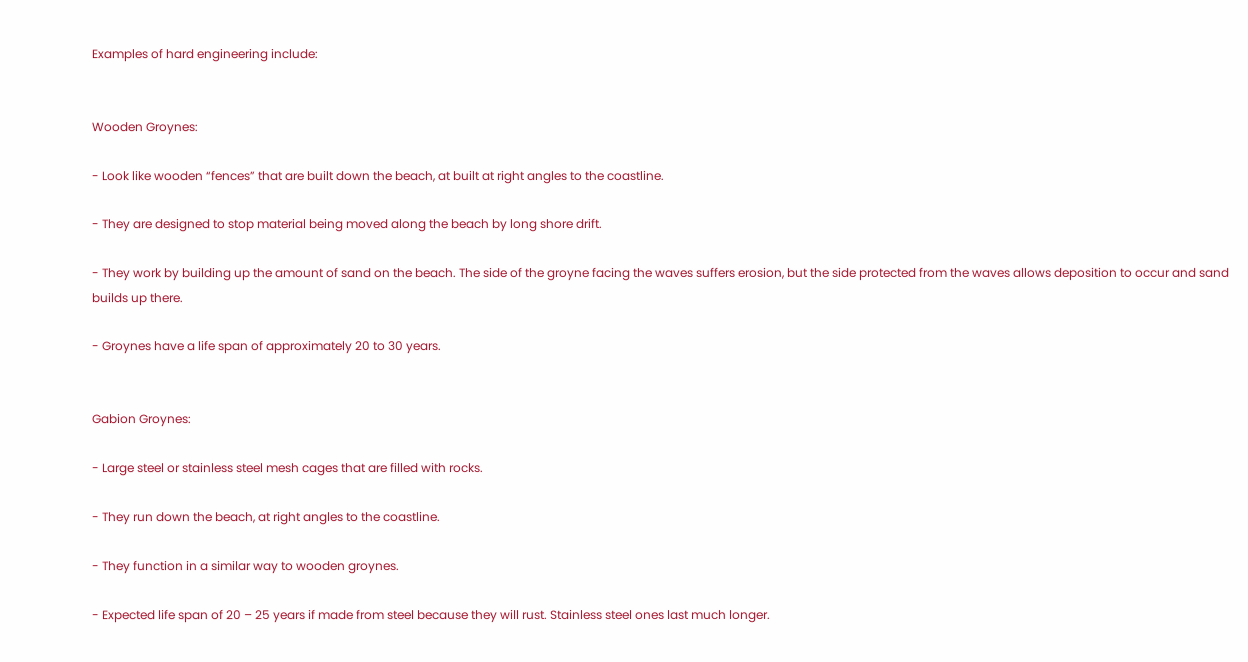Examples of hard engineering include:


Wooden Groynes:

- Look like wooden “fences” that are built down the beach, at built at right angles to the coastline.

- They are designed to stop material being moved along the beach by long shore drift.

- They work by building up the amount of sand on the beach. The side of the groyne facing the waves suffers erosion, but the side protected from the waves allows deposition to occur and sand builds up there.

- Groynes have a life span of approximately 20 to 30 years.


Gabion Groynes:

- Large steel or stainless steel mesh cages that are filled with rocks.

- They run down the beach, at right angles to the coastline.

- They function in a similar way to wooden groynes.

- Expected life span of 20 – 25 years if made from steel because they will rust. Stainless steel ones last much longer.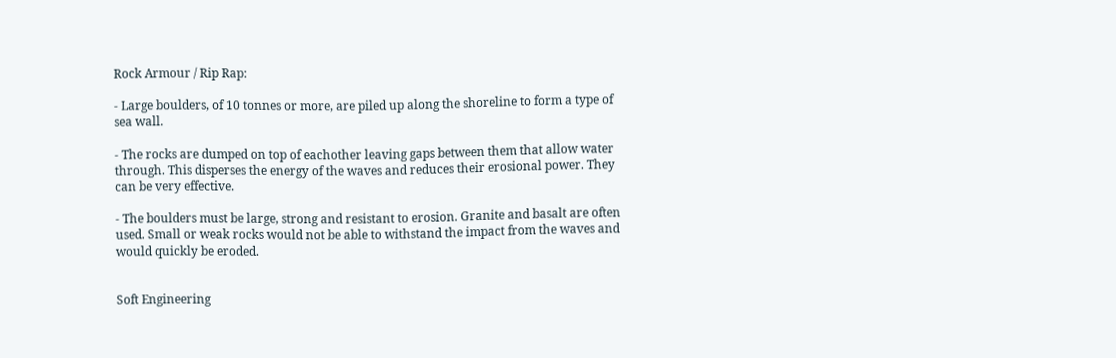Rock Armour / Rip Rap:

- Large boulders, of 10 tonnes or more, are piled up along the shoreline to form a type of sea wall.

- The rocks are dumped on top of eachother leaving gaps between them that allow water through. This disperses the energy of the waves and reduces their erosional power. They can be very effective.

- The boulders must be large, strong and resistant to erosion. Granite and basalt are often used. Small or weak rocks would not be able to withstand the impact from the waves and would quickly be eroded.


Soft Engineering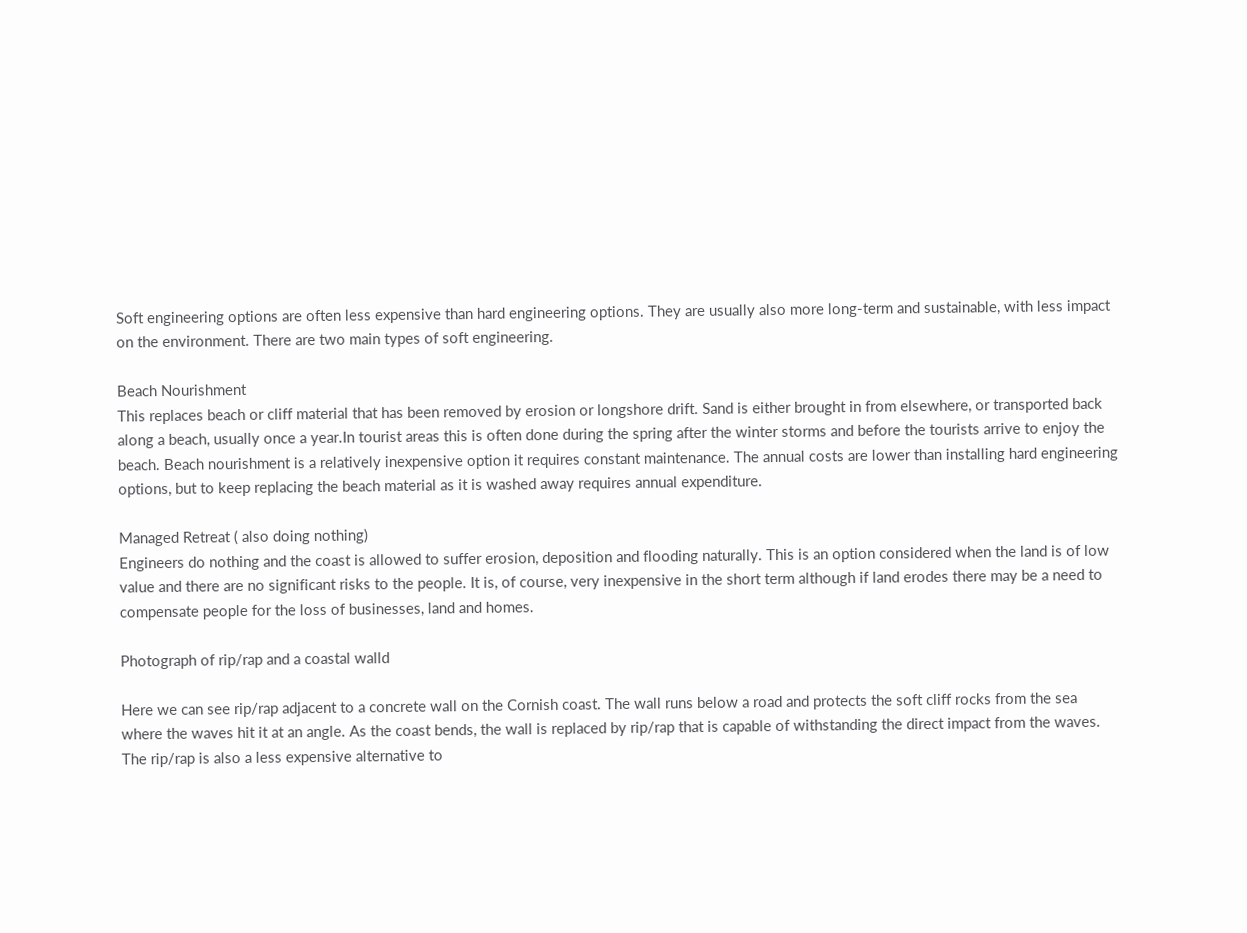Soft engineering options are often less expensive than hard engineering options. They are usually also more long-term and sustainable, with less impact on the environment. There are two main types of soft engineering.

Beach Nourishment
This replaces beach or cliff material that has been removed by erosion or longshore drift. Sand is either brought in from elsewhere, or transported back along a beach, usually once a year.In tourist areas this is often done during the spring after the winter storms and before the tourists arrive to enjoy the beach. Beach nourishment is a relatively inexpensive option it requires constant maintenance. The annual costs are lower than installing hard engineering options, but to keep replacing the beach material as it is washed away requires annual expenditure.

Managed Retreat ( also doing nothing)
Engineers do nothing and the coast is allowed to suffer erosion, deposition and flooding naturally. This is an option considered when the land is of low value and there are no significant risks to the people. It is, of course, very inexpensive in the short term although if land erodes there may be a need to compensate people for the loss of businesses, land and homes.

Photograph of rip/rap and a coastal walld

Here we can see rip/rap adjacent to a concrete wall on the Cornish coast. The wall runs below a road and protects the soft cliff rocks from the sea where the waves hit it at an angle. As the coast bends, the wall is replaced by rip/rap that is capable of withstanding the direct impact from the waves. The rip/rap is also a less expensive alternative to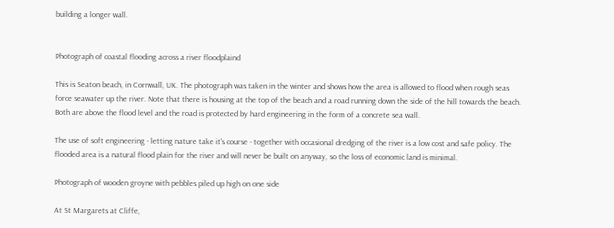building a longer wall.


Photograph of coastal flooding across a river floodplaind

This is Seaton beach, in Cornwall, UK. The photograph was taken in the winter and shows how the area is allowed to flood when rough seas force seawater up the river. Note that there is housing at the top of the beach and a road running down the side of the hill towards the beach. Both are above the flood level and the road is protected by hard engineering in the form of a concrete sea wall.

The use of soft engineering - letting nature take it's course - together with occasional dredging of the river is a low cost and safe policy. The flooded area is a natural flood plain for the river and will never be built on anyway, so the loss of economic land is minimal.

Photograph of wooden groyne with pebbles piled up high on one side

At St Margarets at Cliffe,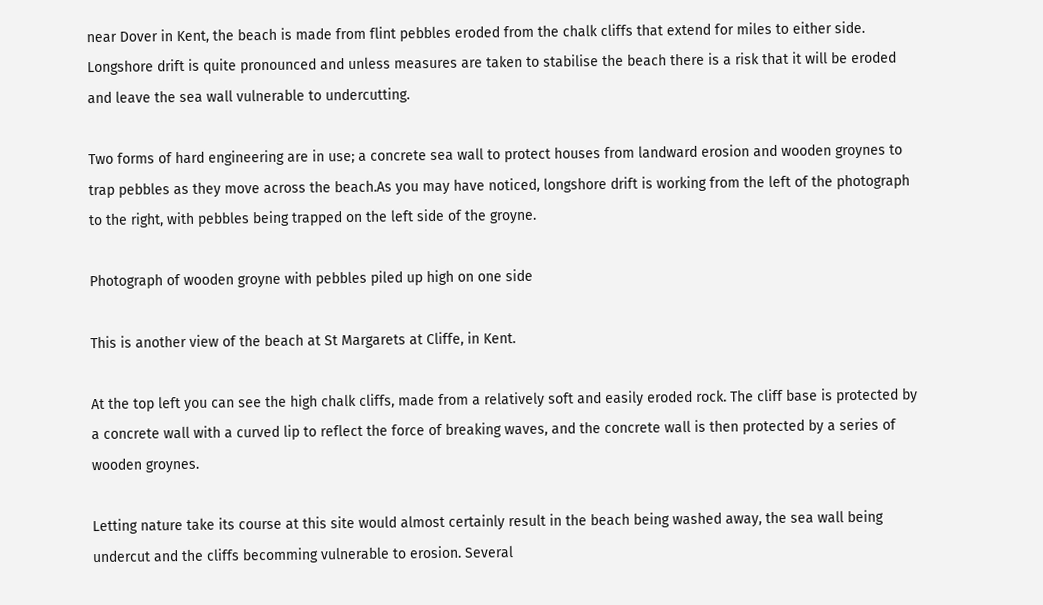near Dover in Kent, the beach is made from flint pebbles eroded from the chalk cliffs that extend for miles to either side. Longshore drift is quite pronounced and unless measures are taken to stabilise the beach there is a risk that it will be eroded and leave the sea wall vulnerable to undercutting.

Two forms of hard engineering are in use; a concrete sea wall to protect houses from landward erosion and wooden groynes to trap pebbles as they move across the beach.As you may have noticed, longshore drift is working from the left of the photograph to the right, with pebbles being trapped on the left side of the groyne.

Photograph of wooden groyne with pebbles piled up high on one side

This is another view of the beach at St Margarets at Cliffe, in Kent.

At the top left you can see the high chalk cliffs, made from a relatively soft and easily eroded rock. The cliff base is protected by a concrete wall with a curved lip to reflect the force of breaking waves, and the concrete wall is then protected by a series of wooden groynes.

Letting nature take its course at this site would almost certainly result in the beach being washed away, the sea wall being undercut and the cliffs becomming vulnerable to erosion. Several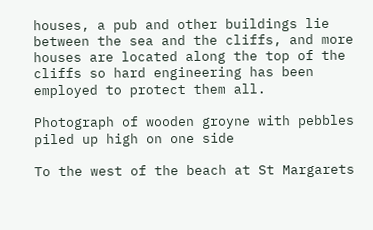houses, a pub and other buildings lie between the sea and the cliffs, and more houses are located along the top of the cliffs so hard engineering has been employed to protect them all.

Photograph of wooden groyne with pebbles piled up high on one side

To the west of the beach at St Margarets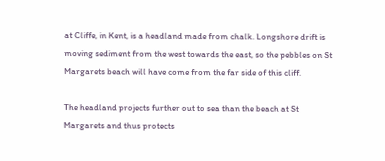at Cliffe, in Kent, is a headland made from chalk. Longshore drift is moving sediment from the west towards the east, so the pebbles on St Margarets beach will have come from the far side of this cliff.

The headland projects further out to sea than the beach at St Margarets and thus protects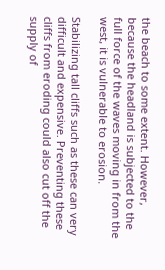the beach to some extent. However, because the headland is subjected to the full force of the waves moving in from the west, it is vulnerable to erosion.

Stabilizing tall cliffs such as these can very difficult and expensive. Preventing these cliffs from eroding could also cut off the supply of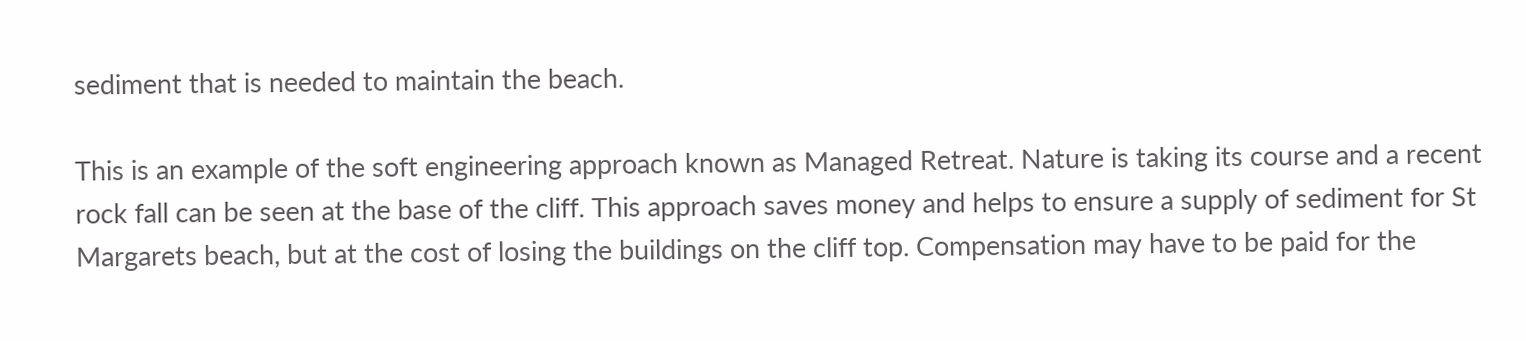sediment that is needed to maintain the beach.

This is an example of the soft engineering approach known as Managed Retreat. Nature is taking its course and a recent rock fall can be seen at the base of the cliff. This approach saves money and helps to ensure a supply of sediment for St Margarets beach, but at the cost of losing the buildings on the cliff top. Compensation may have to be paid for the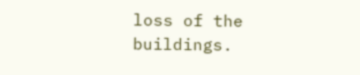loss of the buildings.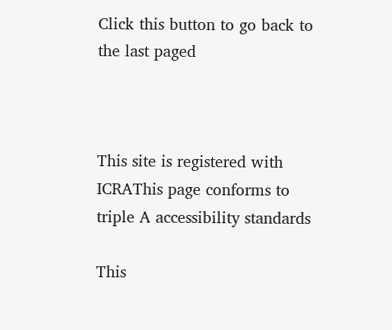Click this button to go back to the last paged



This site is registered with ICRAThis page conforms to triple A accessibility standards

This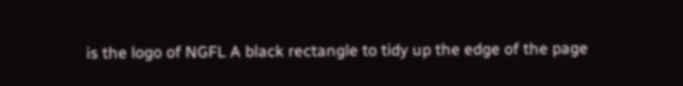is the logo of NGFL A black rectangle to tidy up the edge of the page